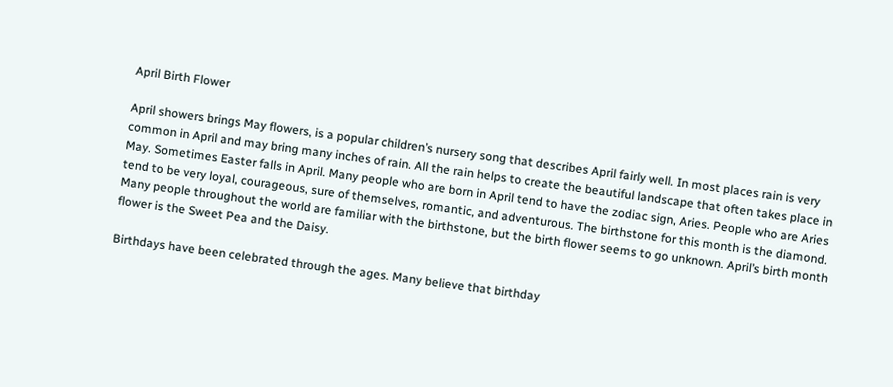April Birth Flower

April showers brings May flowers, is a popular children’s nursery song that describes April fairly well. In most places rain is very common in April and may bring many inches of rain. All the rain helps to create the beautiful landscape that often takes place in May. Sometimes Easter falls in April. Many people who are born in April tend to have the zodiac sign, Aries. People who are Aries tend to be very loyal, courageous, sure of themselves, romantic, and adventurous. The birthstone for this month is the diamond. Many people throughout the world are familiar with the birthstone, but the birth flower seems to go unknown. April’s birth month flower is the Sweet Pea and the Daisy.

Birthdays have been celebrated through the ages. Many believe that birthday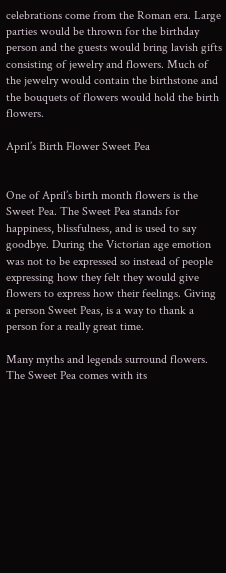celebrations come from the Roman era. Large parties would be thrown for the birthday person and the guests would bring lavish gifts consisting of jewelry and flowers. Much of the jewelry would contain the birthstone and the bouquets of flowers would hold the birth flowers.

April’s Birth Flower Sweet Pea


One of April’s birth month flowers is the Sweet Pea. The Sweet Pea stands for happiness, blissfulness, and is used to say goodbye. During the Victorian age emotion was not to be expressed so instead of people expressing how they felt they would give flowers to express how their feelings. Giving a person Sweet Peas, is a way to thank a person for a really great time.

Many myths and legends surround flowers. The Sweet Pea comes with its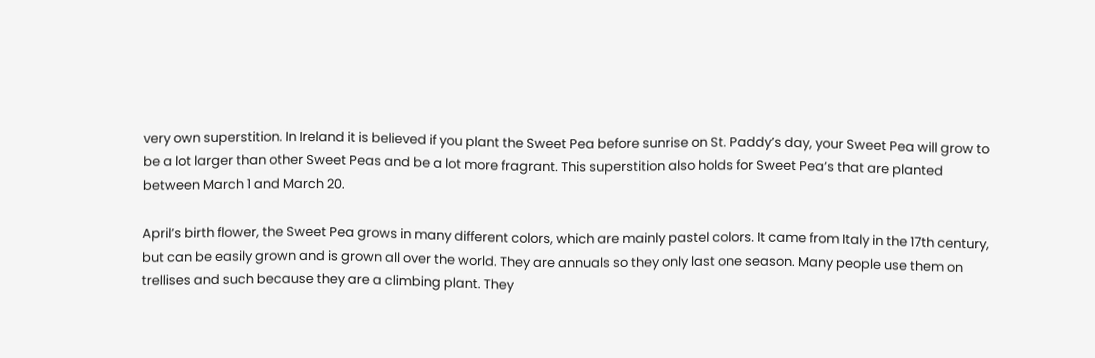very own superstition. In Ireland it is believed if you plant the Sweet Pea before sunrise on St. Paddy’s day, your Sweet Pea will grow to be a lot larger than other Sweet Peas and be a lot more fragrant. This superstition also holds for Sweet Pea’s that are planted between March 1 and March 20.

April’s birth flower, the Sweet Pea grows in many different colors, which are mainly pastel colors. It came from Italy in the 17th century, but can be easily grown and is grown all over the world. They are annuals so they only last one season. Many people use them on trellises and such because they are a climbing plant. They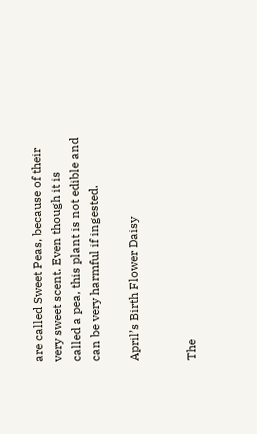are called Sweet Peas, because of their very sweet scent. Even though it is called a pea, this plant is not edible and can be very harmful if ingested.

April’s Birth Flower Daisy


The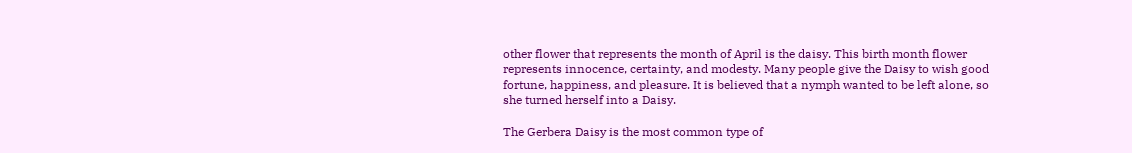other flower that represents the month of April is the daisy. This birth month flower represents innocence, certainty, and modesty. Many people give the Daisy to wish good fortune, happiness, and pleasure. It is believed that a nymph wanted to be left alone, so she turned herself into a Daisy.

The Gerbera Daisy is the most common type of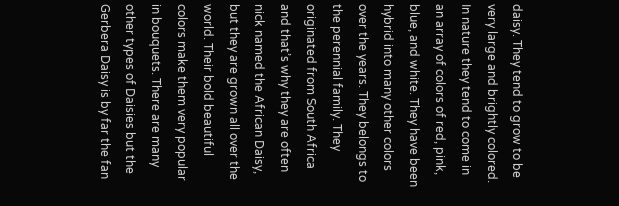daisy. They tend to grow to be very large and brightly colored. In nature they tend to come in an array of colors of red, pink, blue, and white. They have been hybrid into many other colors over the years. They belongs to the perennial family. They originated from South Africa and that’s why they are often nick named the African Daisy, but they are grown all over the world. Their bold beautiful colors make them very popular in bouquets. There are many other types of Daisies but the Gerbera Daisy is by far the fan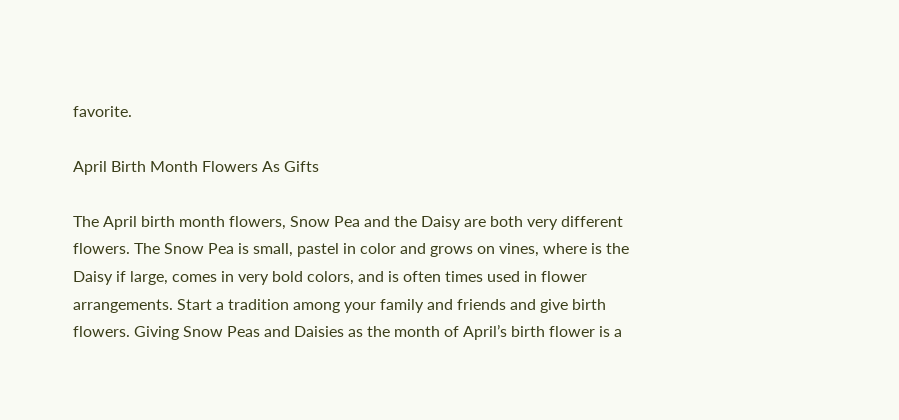favorite.

April Birth Month Flowers As Gifts

The April birth month flowers, Snow Pea and the Daisy are both very different flowers. The Snow Pea is small, pastel in color and grows on vines, where is the Daisy if large, comes in very bold colors, and is often times used in flower arrangements. Start a tradition among your family and friends and give birth flowers. Giving Snow Peas and Daisies as the month of April’s birth flower is a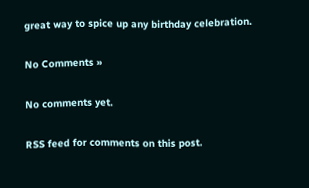great way to spice up any birthday celebration.

No Comments »

No comments yet.

RSS feed for comments on this post.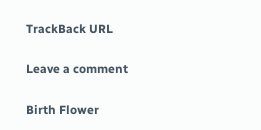TrackBack URL

Leave a comment

Birth Flower